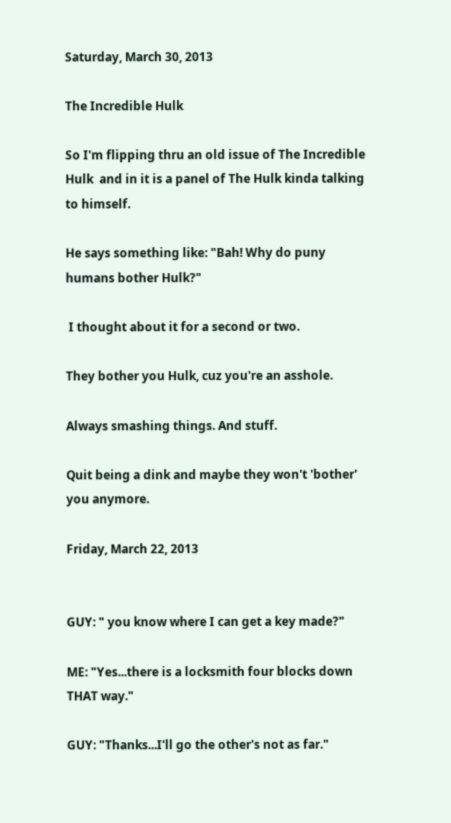Saturday, March 30, 2013

The Incredible Hulk

So I'm flipping thru an old issue of The Incredible Hulk  and in it is a panel of The Hulk kinda talking to himself.

He says something like: "Bah! Why do puny humans bother Hulk?"

 I thought about it for a second or two.

They bother you Hulk, cuz you're an asshole.

Always smashing things. And stuff.

Quit being a dink and maybe they won't 'bother' you anymore.

Friday, March 22, 2013


GUY: " you know where I can get a key made?"

ME: "Yes...there is a locksmith four blocks down THAT way."

GUY: "Thanks...I'll go the other's not as far."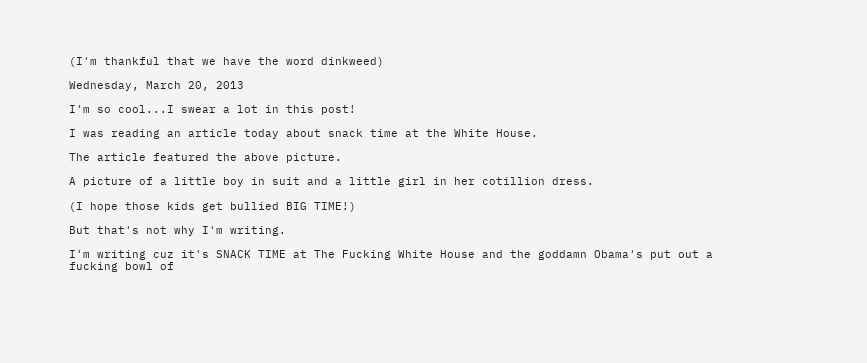(I'm thankful that we have the word dinkweed)

Wednesday, March 20, 2013

I'm so cool...I swear a lot in this post!

I was reading an article today about snack time at the White House.

The article featured the above picture.

A picture of a little boy in suit and a little girl in her cotillion dress.

(I hope those kids get bullied BIG TIME!)

But that's not why I'm writing.

I'm writing cuz it's SNACK TIME at The Fucking White House and the goddamn Obama's put out a fucking bowl of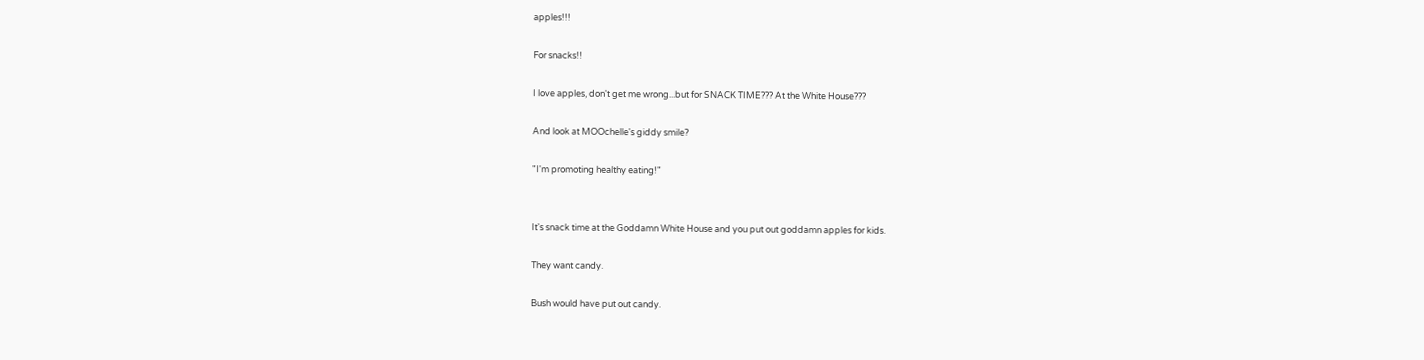apples!!!

For snacks!!

I love apples, don't get me wrong...but for SNACK TIME??? At the White House???

And look at MOOchelle's giddy smile?

"I'm promoting healthy eating!"


It's snack time at the Goddamn White House and you put out goddamn apples for kids.

They want candy.

Bush would have put out candy.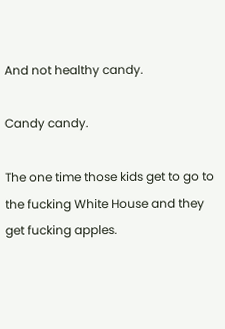And not healthy candy.

Candy candy.

The one time those kids get to go to the fucking White House and they get fucking apples.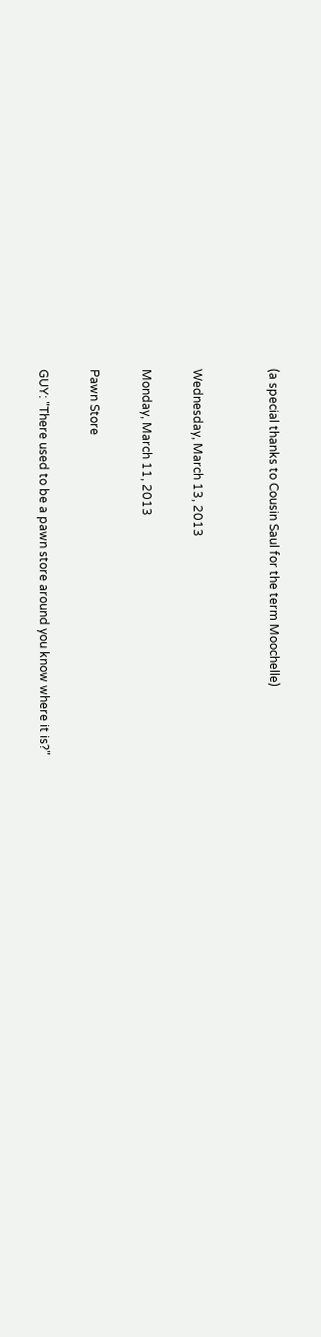(a special thanks to Cousin Saul for the term Moochelle)


Wednesday, March 13, 2013

Monday, March 11, 2013

Pawn Store

GUY: "There used to be a pawn store around you know where it is?"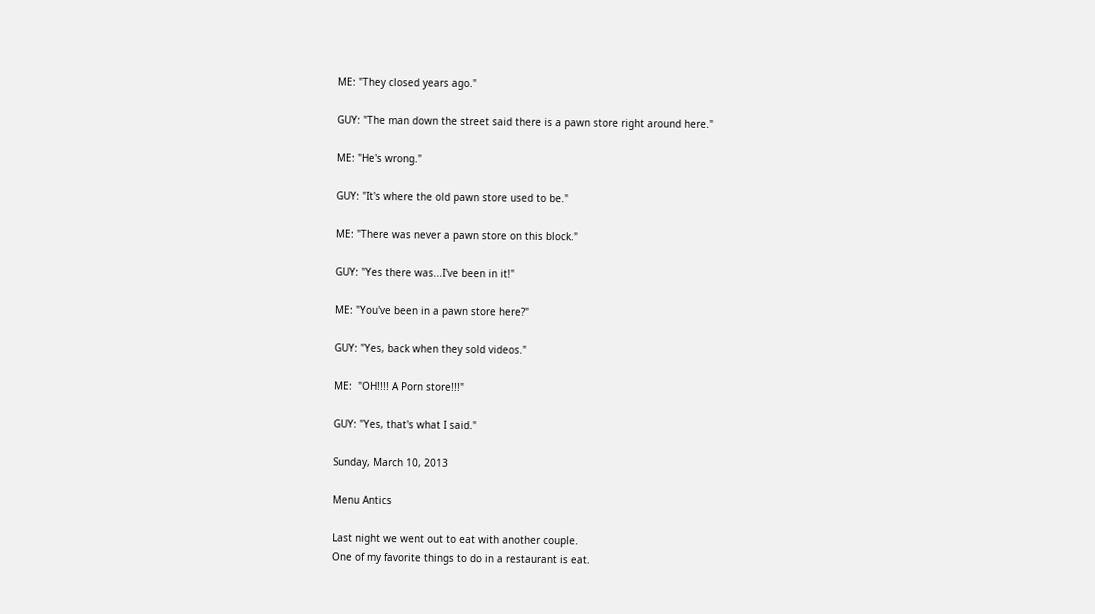ME: "They closed years ago."

GUY: "The man down the street said there is a pawn store right around here."

ME: "He's wrong."

GUY: "It's where the old pawn store used to be."

ME: "There was never a pawn store on this block."

GUY: "Yes there was...I've been in it!"

ME: "You've been in a pawn store here?"

GUY: "Yes, back when they sold videos."

ME:  "OH!!!! A Porn store!!!"

GUY: "Yes, that's what I said."

Sunday, March 10, 2013

Menu Antics

Last night we went out to eat with another couple.
One of my favorite things to do in a restaurant is eat.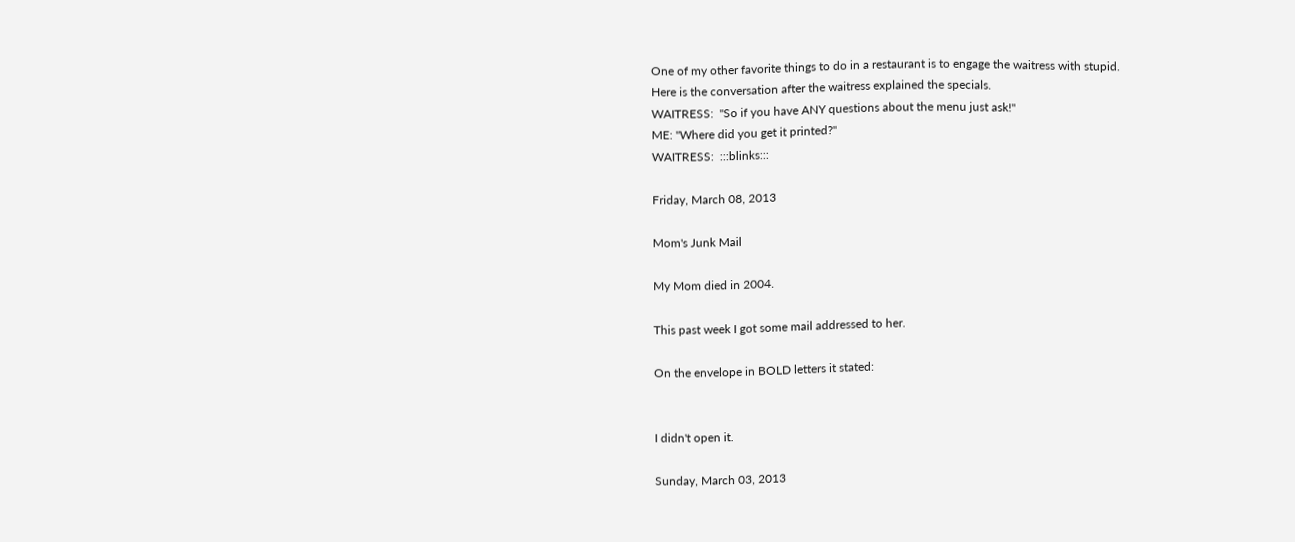One of my other favorite things to do in a restaurant is to engage the waitress with stupid.
Here is the conversation after the waitress explained the specials.
WAITRESS:  "So if you have ANY questions about the menu just ask!"
ME: "Where did you get it printed?"
WAITRESS:  :::blinks:::

Friday, March 08, 2013

Mom's Junk Mail

My Mom died in 2004.

This past week I got some mail addressed to her.

On the envelope in BOLD letters it stated:


I didn't open it.

Sunday, March 03, 2013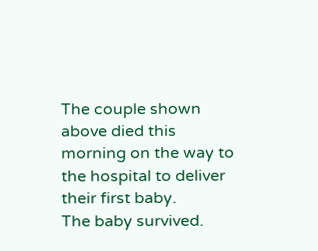The couple shown above died this morning on the way to the hospital to deliver their first baby.
The baby survived.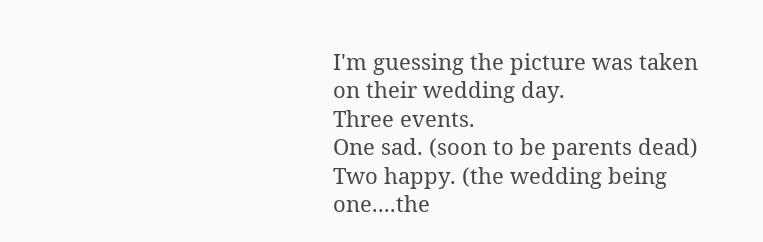I'm guessing the picture was taken on their wedding day.
Three events.
One sad. (soon to be parents dead)
Two happy. (the wedding being one....the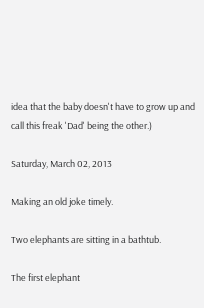idea that the baby doesn't have to grow up and call this freak 'Dad' being the other.)

Saturday, March 02, 2013

Making an old joke timely.

Two elephants are sitting in a bathtub.

The first elephant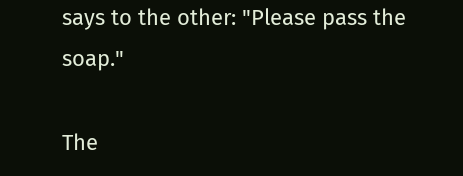says to the other: "Please pass the soap."

The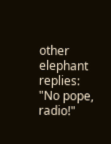other elephant replies: "No pope, radio!"